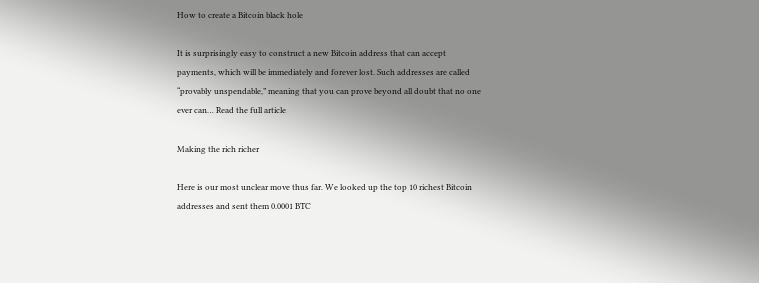How to create a Bitcoin black hole

It is surprisingly easy to construct a new Bitcoin address that can accept payments, which will be immediately and forever lost. Such addresses are called “provably unspendable,” meaning that you can prove beyond all doubt that no one ever can… Read the full article

Making the rich richer

Here is our most unclear move thus far. We looked up the top 10 richest Bitcoin addresses and sent them 0.0001 BTC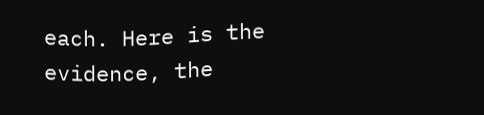each. Here is the evidence, the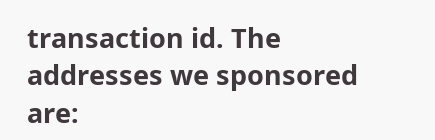transaction id. The addresses we sponsored are: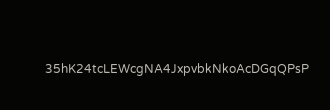35hK24tcLEWcgNA4JxpvbkNkoAcDGqQPsP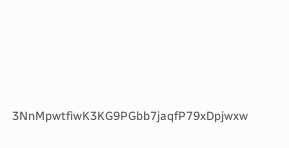3NnMpwtfiwK3KG9PGbb7jaqfP79xDpjwxw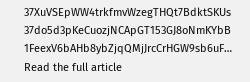37XuVSEpWW4trkfmvWzegTHQt7BdktSKUs 37do5d3pKeCuozjNCApGT153GJ8oNmKYbB 1FeexV6bAHb8ybZjqQMjJrcCrHGW9sb6uF… Read the full article